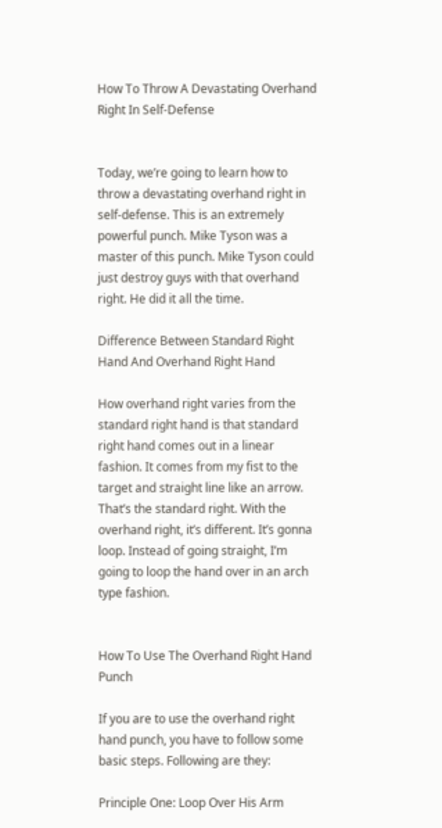How To Throw A Devastating Overhand Right In Self-Defense


Today, we’re going to learn how to throw a devastating overhand right in self-defense. This is an extremely powerful punch. Mike Tyson was a master of this punch. Mike Tyson could just destroy guys with that overhand right. He did it all the time.

Difference Between Standard Right Hand And Overhand Right Hand

How overhand right varies from the standard right hand is that standard right hand comes out in a linear fashion. It comes from my fist to the target and straight line like an arrow. That’s the standard right. With the overhand right, it’s different. It’s gonna loop. Instead of going straight, I’m going to loop the hand over in an arch type fashion.


How To Use The Overhand Right Hand Punch

If you are to use the overhand right hand punch, you have to follow some basic steps. Following are they:

Principle One: Loop Over His Arm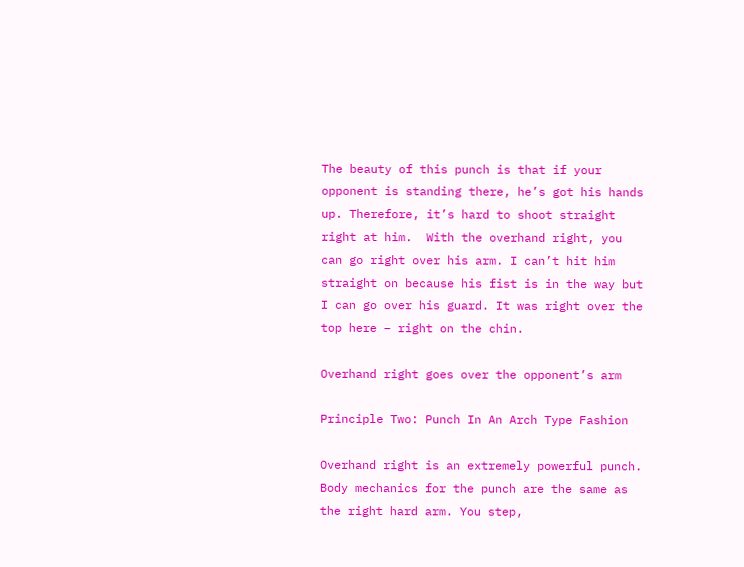The beauty of this punch is that if your opponent is standing there, he’s got his hands up. Therefore, it’s hard to shoot straight right at him.  With the overhand right, you can go right over his arm. I can’t hit him straight on because his fist is in the way but I can go over his guard. It was right over the top here – right on the chin.

Overhand right goes over the opponent’s arm

Principle Two: Punch In An Arch Type Fashion

Overhand right is an extremely powerful punch. Body mechanics for the punch are the same as the right hard arm. You step,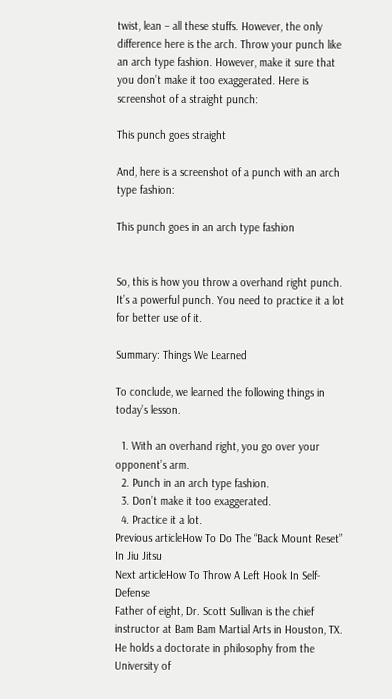twist, lean – all these stuffs. However, the only difference here is the arch. Throw your punch like an arch type fashion. However, make it sure that you don’t make it too exaggerated. Here is screenshot of a straight punch:

This punch goes straight

And, here is a screenshot of a punch with an arch type fashion:

This punch goes in an arch type fashion


So, this is how you throw a overhand right punch. It’s a powerful punch. You need to practice it a lot for better use of it.

Summary: Things We Learned

To conclude, we learned the following things in today’s lesson.

  1. With an overhand right, you go over your opponent’s arm.
  2. Punch in an arch type fashion.
  3. Don’t make it too exaggerated.
  4. Practice it a lot.
Previous articleHow To Do The “Back Mount Reset” In Jiu Jitsu
Next articleHow To Throw A Left Hook In Self-Defense
Father of eight, Dr. Scott Sullivan is the chief instructor at Bam Bam Martial Arts in Houston, TX. He holds a doctorate in philosophy from the University of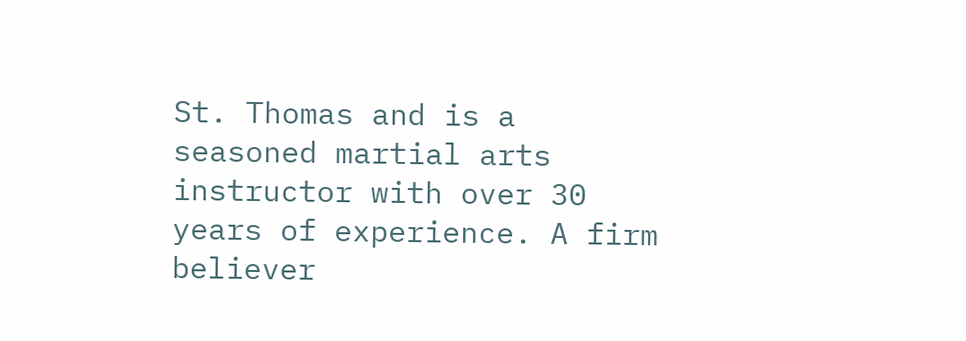St. Thomas and is a seasoned martial arts instructor with over 30 years of experience. A firm believer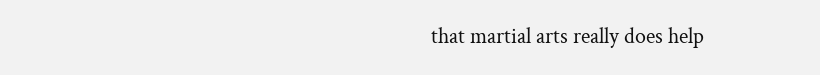that martial arts really does help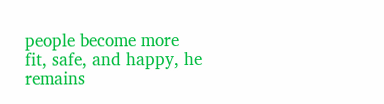people become more fit, safe, and happy, he remains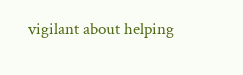vigilant about helping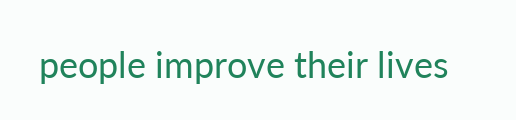people improve their lives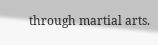through martial arts.